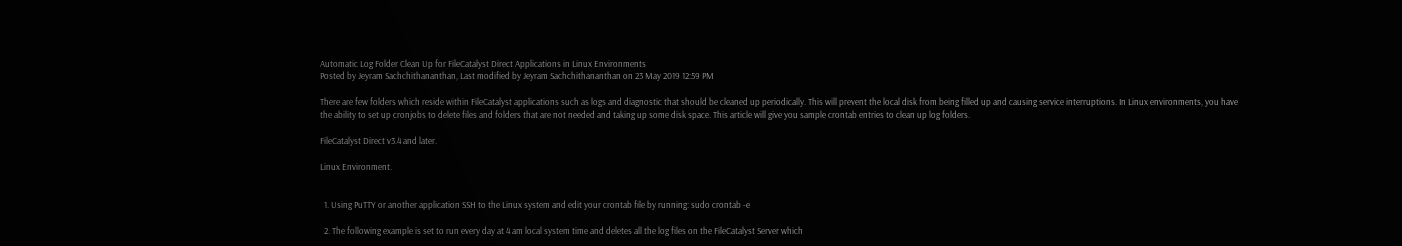Automatic Log Folder Clean Up for FileCatalyst Direct Applications in Linux Environments
Posted by Jeyram Sachchithananthan, Last modified by Jeyram Sachchithananthan on 23 May 2019 12:59 PM

There are few folders which reside within FileCatalyst applications such as logs and diagnostic that should be cleaned up periodically. This will prevent the local disk from being filled up and causing service interruptions. In Linux environments, you have the ability to set up cronjobs to delete files and folders that are not needed and taking up some disk space. This article will give you sample crontab entries to clean up log folders.

FileCatalyst Direct v3.4 and later.

Linux Environment.


  1. Using PuTTY or another application SSH to the Linux system and edit your crontab file by running: sudo crontab -e

  2. The following example is set to run every day at 4 am local system time and deletes all the log files on the FileCatalyst Server which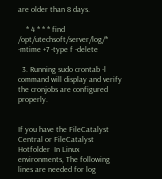are older than 8 days.

    * 4 * * * find /opt/utechsoft/server/log/* -mtime +7 -type f -delete

  3. Running sudo crontab -l command will display and verify the cronjobs are configured properly.


If you have the FileCatalyst Central or FileCatalyst Hotfolder  In Linux environments, The following lines are needed for log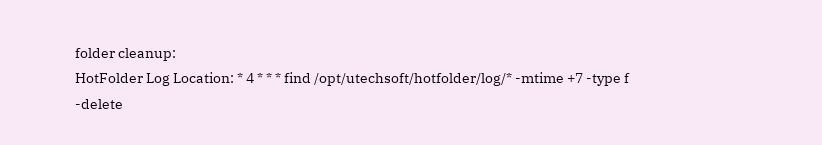folder cleanup:
HotFolder Log Location: * 4 * * * find /opt/utechsoft/hotfolder/log/* -mtime +7 -type f -delete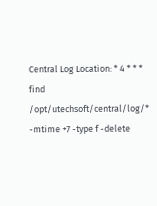Central Log Location: * 4 * * * find /opt/utechsoft/central/log/* -mtime +7 -type f -delete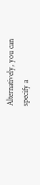Alternatively, you can specify a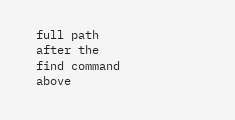full path after the find command above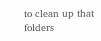to clean up that folders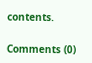contents.

Comments (0)